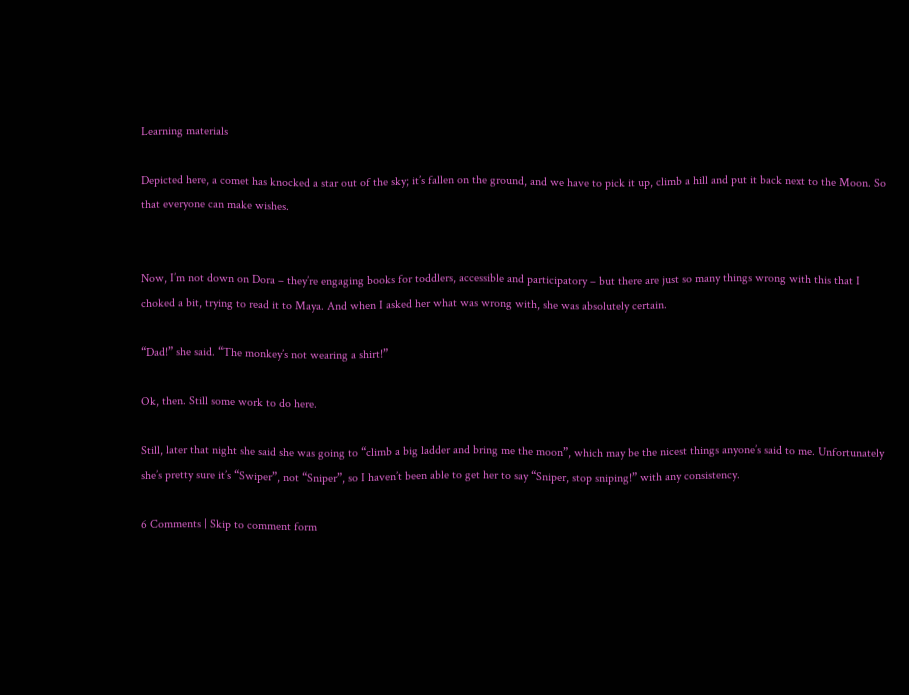Learning materials

Depicted here, a comet has knocked a star out of the sky; it’s fallen on the ground, and we have to pick it up, climb a hill and put it back next to the Moon. So that everyone can make wishes.


Now, I’m not down on Dora – they’re engaging books for toddlers, accessible and participatory – but there are just so many things wrong with this that I choked a bit, trying to read it to Maya. And when I asked her what was wrong with, she was absolutely certain.

“Dad!” she said. “The monkey’s not wearing a shirt!”

Ok, then. Still some work to do here.

Still, later that night she said she was going to “climb a big ladder and bring me the moon”, which may be the nicest things anyone’s said to me. Unfortunately she’s pretty sure it’s “Swiper”, not “Sniper”, so I haven’t been able to get her to say “Sniper, stop sniping!” with any consistency.

6 Comments | Skip to comment form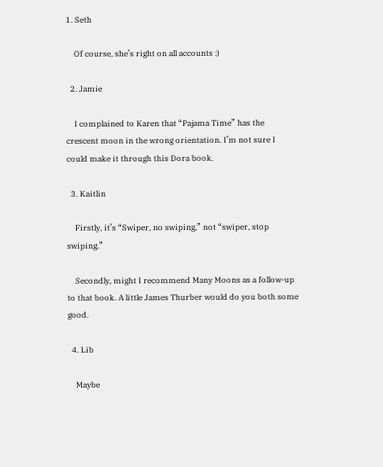1. Seth

    Of course, she’s right on all accounts :)

  2. Jamie

    I complained to Karen that “Pajama Time” has the crescent moon in the wrong orientation. I’m not sure I could make it through this Dora book.

  3. Kaitlin

    Firstly, it’s “Swiper, no swiping,” not “swiper, stop swiping.”

    Secondly, might I recommend Many Moons as a follow-up to that book. A little James Thurber would do you both some good.

  4. Lib

    Maybe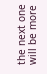the next one will be more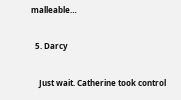malleable…

  5. Darcy

    Just wait. Catherine took control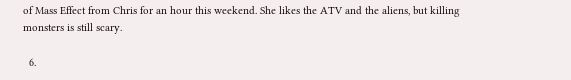of Mass Effect from Chris for an hour this weekend. She likes the ATV and the aliens, but killing monsters is still scary.

  6.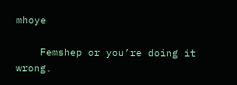mhoye

    Femshep or you’re doing it wrong.